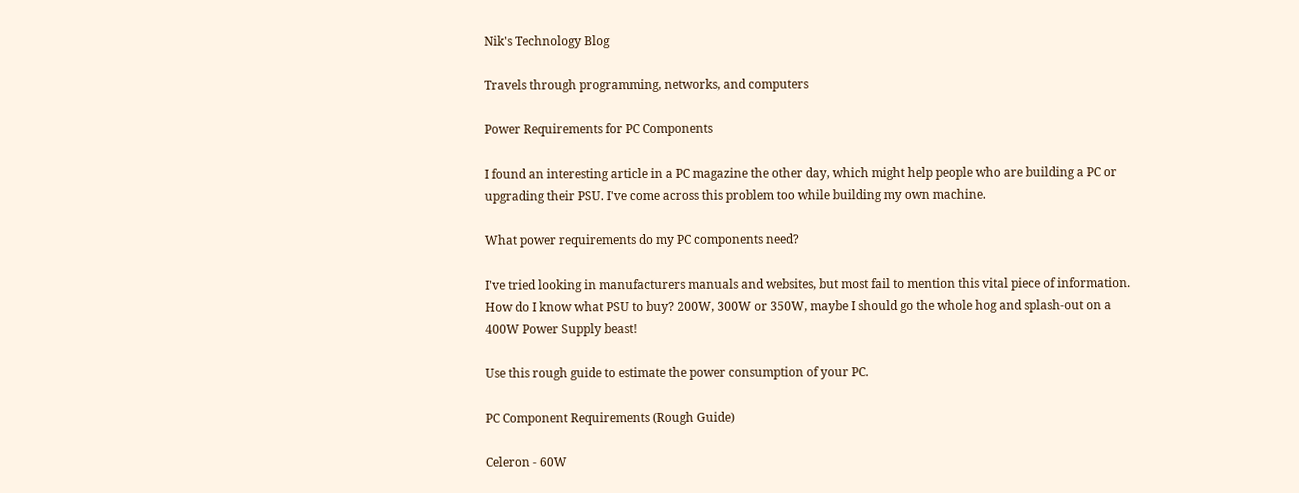Nik's Technology Blog

Travels through programming, networks, and computers

Power Requirements for PC Components

I found an interesting article in a PC magazine the other day, which might help people who are building a PC or upgrading their PSU. I've come across this problem too while building my own machine.

What power requirements do my PC components need?

I've tried looking in manufacturers manuals and websites, but most fail to mention this vital piece of information. How do I know what PSU to buy? 200W, 300W or 350W, maybe I should go the whole hog and splash-out on a 400W Power Supply beast!

Use this rough guide to estimate the power consumption of your PC.

PC Component Requirements (Rough Guide)

Celeron - 60W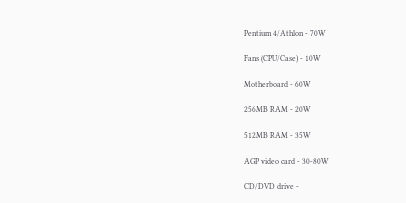Pentium 4/Athlon - 70W

Fans (CPU/Case) - 10W

Motherboard - 60W

256MB RAM - 20W

512MB RAM - 35W

AGP video card - 30-80W

CD/DVD drive -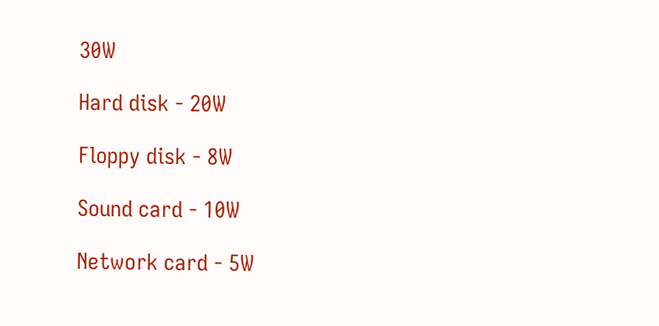30W

Hard disk - 20W

Floppy disk - 8W

Sound card - 10W

Network card - 5W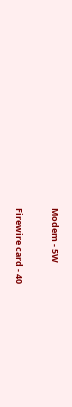Modem - 5W

Firewire card - 40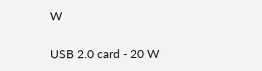W

USB 2.0 card - 20 W